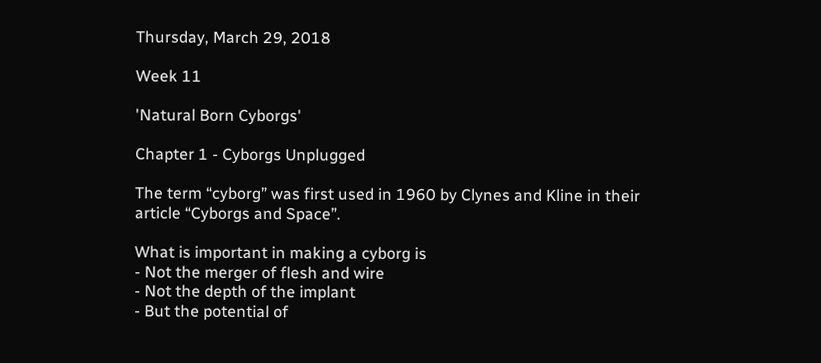Thursday, March 29, 2018

Week 11

'Natural Born Cyborgs'

Chapter 1 - Cyborgs Unplugged

The term “cyborg” was first used in 1960 by Clynes and Kline in their article “Cyborgs and Space”.

What is important in making a cyborg is
- Not the merger of flesh and wire
- Not the depth of the implant
- But the potential of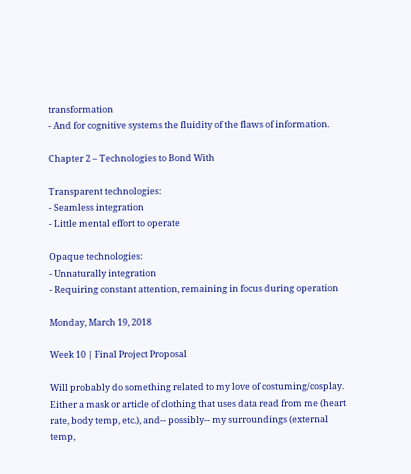transformation
- And for cognitive systems the fluidity of the flaws of information.

Chapter 2 – Technologies to Bond With

Transparent technologies:
- Seamless integration
- Little mental effort to operate

Opaque technologies:
- Unnaturally integration
- Requiring constant attention, remaining in focus during operation

Monday, March 19, 2018

Week 10 | Final Project Proposal

Will probably do something related to my love of costuming/cosplay. Either a mask or article of clothing that uses data read from me (heart rate, body temp, etc.), and-- possibly-- my surroundings (external temp,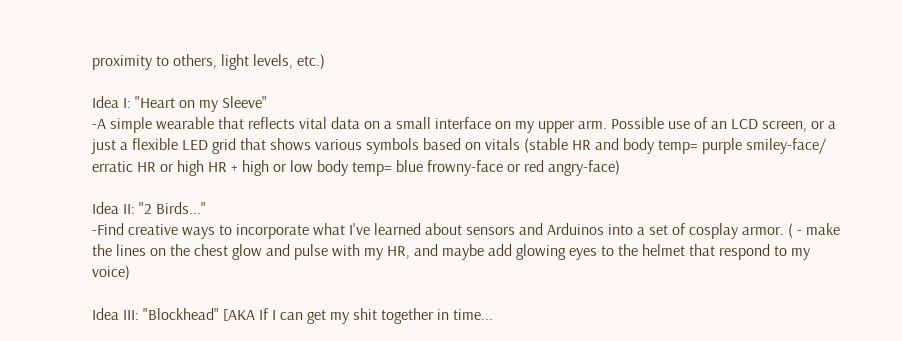proximity to others, light levels, etc.)

Idea I: "Heart on my Sleeve"
-A simple wearable that reflects vital data on a small interface on my upper arm. Possible use of an LCD screen, or a just a flexible LED grid that shows various symbols based on vitals (stable HR and body temp= purple smiley-face/ erratic HR or high HR + high or low body temp= blue frowny-face or red angry-face)

Idea II: "2 Birds..."
-Find creative ways to incorporate what I've learned about sensors and Arduinos into a set of cosplay armor. ( - make the lines on the chest glow and pulse with my HR, and maybe add glowing eyes to the helmet that respond to my voice)

Idea III: "Blockhead" [AKA If I can get my shit together in time...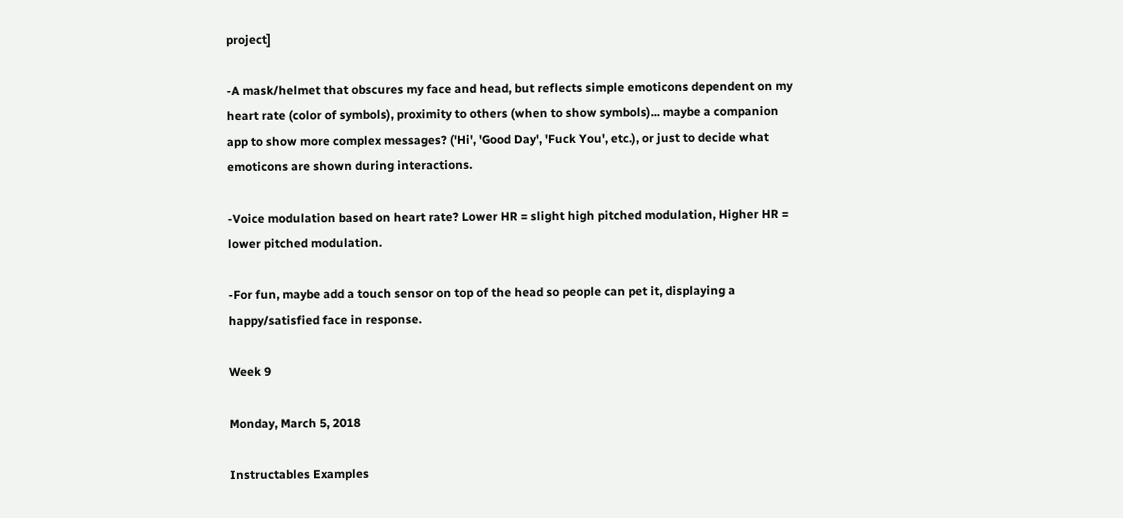project]

-A mask/helmet that obscures my face and head, but reflects simple emoticons dependent on my heart rate (color of symbols), proximity to others (when to show symbols)... maybe a companion app to show more complex messages? ('Hi', 'Good Day', 'Fuck You', etc.), or just to decide what emoticons are shown during interactions.

-Voice modulation based on heart rate? Lower HR = slight high pitched modulation, Higher HR = lower pitched modulation.

-For fun, maybe add a touch sensor on top of the head so people can pet it, displaying a happy/satisfied face in response.

Week 9

Monday, March 5, 2018

Instructables Examples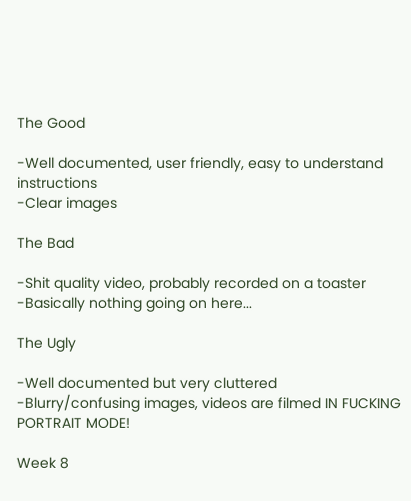The Good

-Well documented, user friendly, easy to understand instructions
-Clear images

The Bad

-Shit quality video, probably recorded on a toaster
-Basically nothing going on here...

The Ugly

-Well documented but very cluttered
-Blurry/confusing images, videos are filmed IN FUCKING PORTRAIT MODE!

Week 8